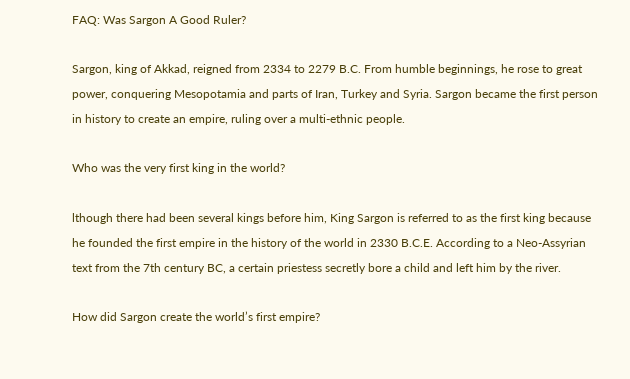FAQ: Was Sargon A Good Ruler?

Sargon, king of Akkad, reigned from 2334 to 2279 B.C. From humble beginnings, he rose to great power, conquering Mesopotamia and parts of Iran, Turkey and Syria. Sargon became the first person in history to create an empire, ruling over a multi-ethnic people.

Who was the very first king in the world?

lthough there had been several kings before him, King Sargon is referred to as the first king because he founded the first empire in the history of the world in 2330 B.C.E. According to a Neo-Assyrian text from the 7th century BC, a certain priestess secretly bore a child and left him by the river.

How did Sargon create the world’s first empire?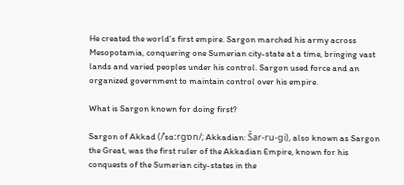He created the world’s first empire. Sargon marched his army across Mesopotamia, conquering one Sumerian city-state at a time, bringing vast lands and varied peoples under his control. Sargon used force and an organized government to maintain control over his empire.

What is Sargon known for doing first?

Sargon of Akkad (/ˈsɑːrɡɒn/; Akkadian: Šar-ru-gi), also known as Sargon the Great, was the first ruler of the Akkadian Empire, known for his conquests of the Sumerian city-states in the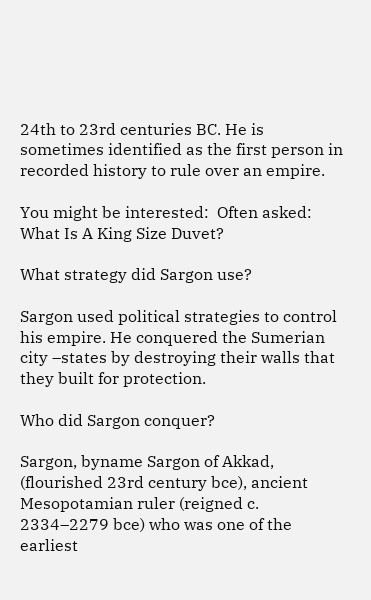24th to 23rd centuries BC. He is sometimes identified as the first person in recorded history to rule over an empire.

You might be interested:  Often asked: What Is A King Size Duvet?

What strategy did Sargon use?

Sargon used political strategies to control his empire. He conquered the Sumerian city –states by destroying their walls that they built for protection.

Who did Sargon conquer?

Sargon, byname Sargon of Akkad, (flourished 23rd century bce), ancient Mesopotamian ruler (reigned c. 2334–2279 bce) who was one of the earliest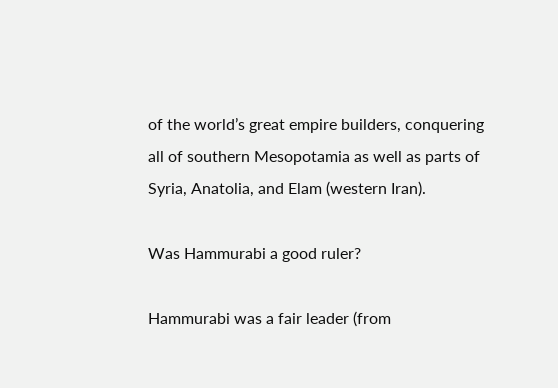of the world’s great empire builders, conquering all of southern Mesopotamia as well as parts of Syria, Anatolia, and Elam (western Iran).

Was Hammurabi a good ruler?

Hammurabi was a fair leader (from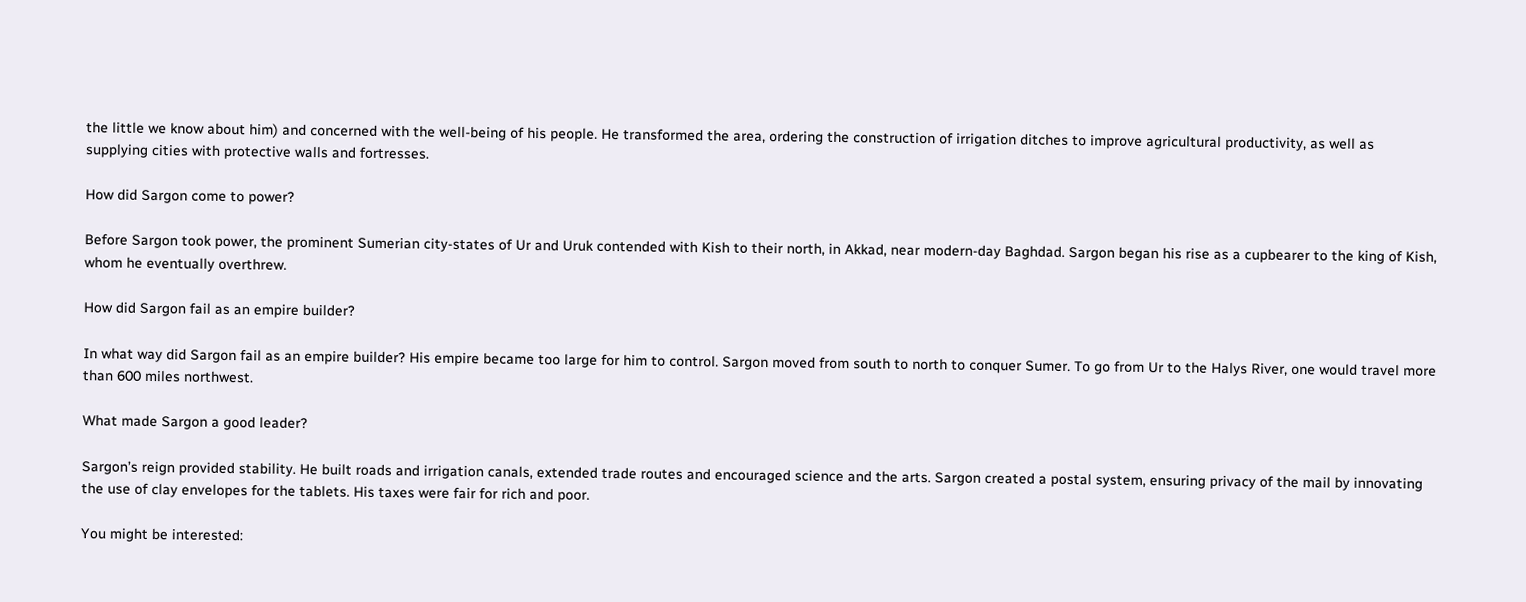the little we know about him) and concerned with the well-being of his people. He transformed the area, ordering the construction of irrigation ditches to improve agricultural productivity, as well as supplying cities with protective walls and fortresses.

How did Sargon come to power?

Before Sargon took power, the prominent Sumerian city-states of Ur and Uruk contended with Kish to their north, in Akkad, near modern-day Baghdad. Sargon began his rise as a cupbearer to the king of Kish, whom he eventually overthrew.

How did Sargon fail as an empire builder?

In what way did Sargon fail as an empire builder? His empire became too large for him to control. Sargon moved from south to north to conquer Sumer. To go from Ur to the Halys River, one would travel more than 600 miles northwest.

What made Sargon a good leader?

Sargon’s reign provided stability. He built roads and irrigation canals, extended trade routes and encouraged science and the arts. Sargon created a postal system, ensuring privacy of the mail by innovating the use of clay envelopes for the tablets. His taxes were fair for rich and poor.

You might be interested: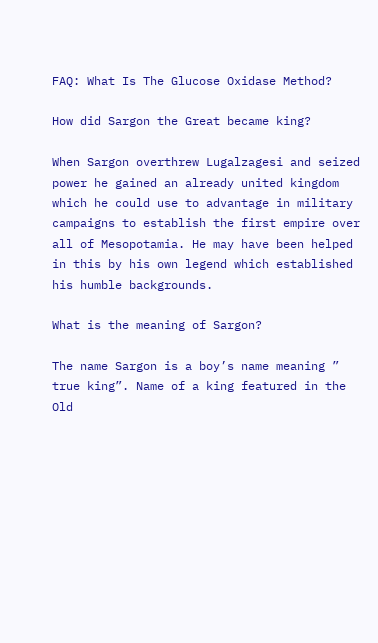FAQ: What Is The Glucose Oxidase Method?

How did Sargon the Great became king?

When Sargon overthrew Lugalzagesi and seized power he gained an already united kingdom which he could use to advantage in military campaigns to establish the first empire over all of Mesopotamia. He may have been helped in this by his own legend which established his humble backgrounds.

What is the meaning of Sargon?

The name Sargon is a boy’s name meaning ” true king”. Name of a king featured in the Old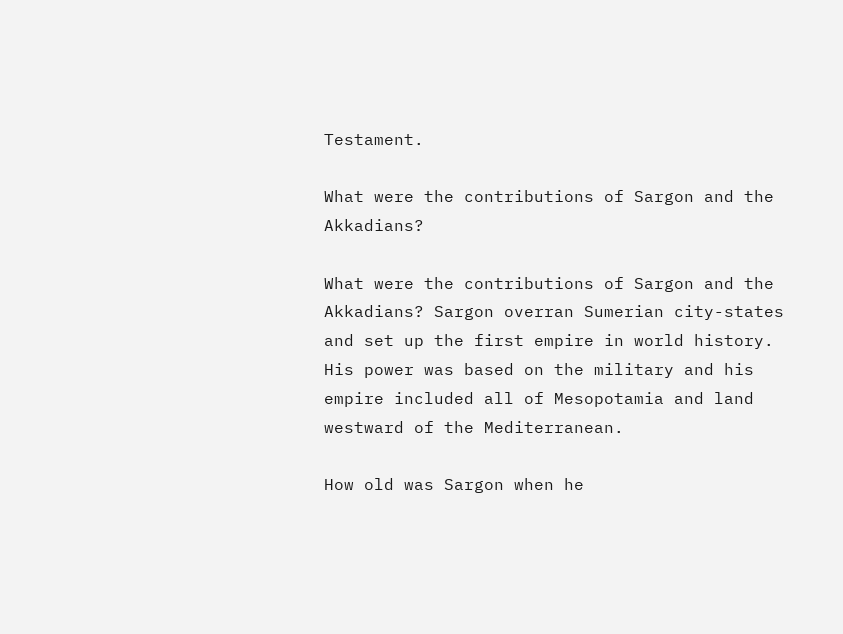Testament.

What were the contributions of Sargon and the Akkadians?

What were the contributions of Sargon and the Akkadians? Sargon overran Sumerian city-states and set up the first empire in world history. His power was based on the military and his empire included all of Mesopotamia and land westward of the Mediterranean.

How old was Sargon when he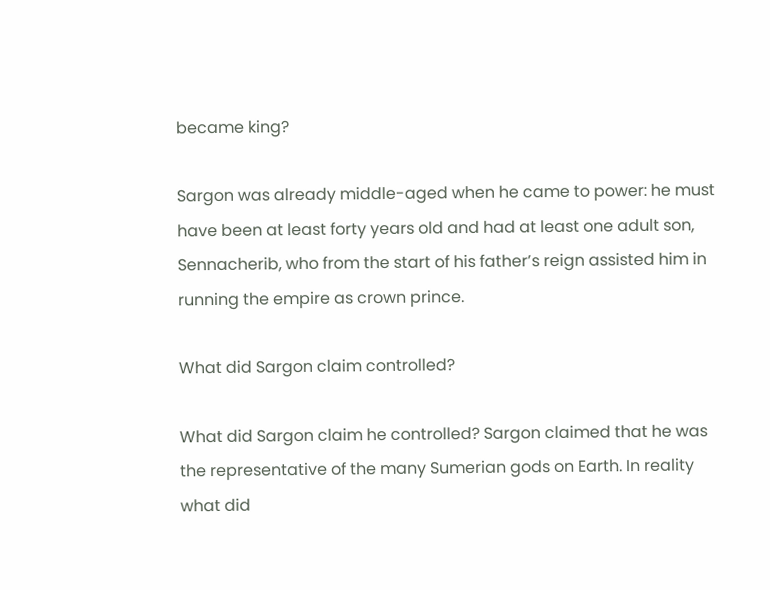became king?

Sargon was already middle-aged when he came to power: he must have been at least forty years old and had at least one adult son, Sennacherib, who from the start of his father’s reign assisted him in running the empire as crown prince.

What did Sargon claim controlled?

What did Sargon claim he controlled? Sargon claimed that he was the representative of the many Sumerian gods on Earth. In reality what did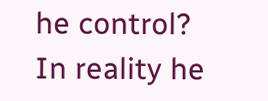he control? In reality he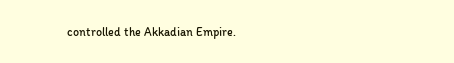controlled the Akkadian Empire.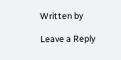Written by

Leave a Reply